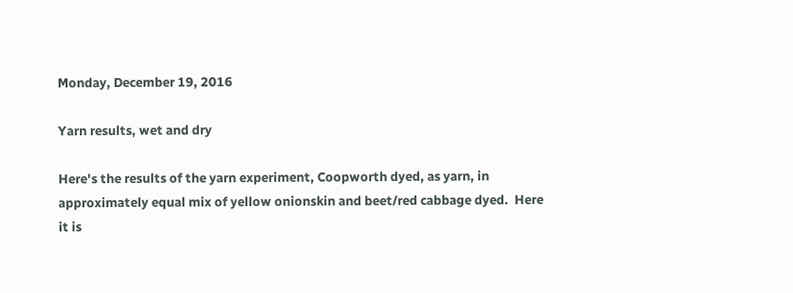Monday, December 19, 2016

Yarn results, wet and dry

Here's the results of the yarn experiment, Coopworth dyed, as yarn, in approximately equal mix of yellow onionskin and beet/red cabbage dyed.  Here it is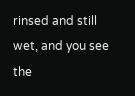rinsed and still wet, and you see the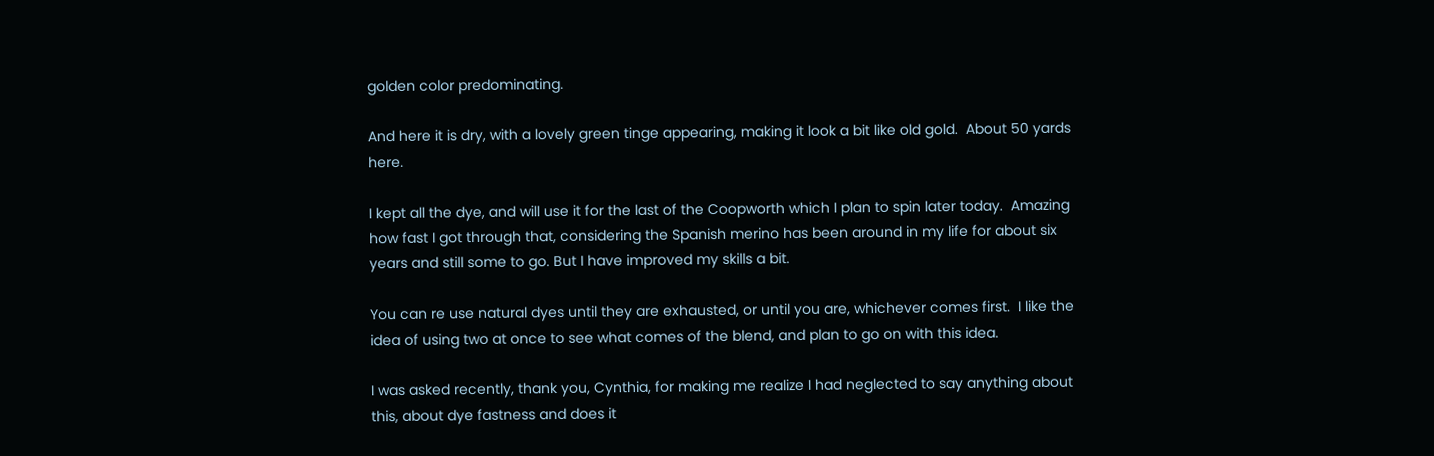golden color predominating.

And here it is dry, with a lovely green tinge appearing, making it look a bit like old gold.  About 50 yards here.

I kept all the dye, and will use it for the last of the Coopworth which I plan to spin later today.  Amazing how fast I got through that, considering the Spanish merino has been around in my life for about six years and still some to go. But I have improved my skills a bit.

You can re use natural dyes until they are exhausted, or until you are, whichever comes first.  I like the idea of using two at once to see what comes of the blend, and plan to go on with this idea.

I was asked recently, thank you, Cynthia, for making me realize I had neglected to say anything about this, about dye fastness and does it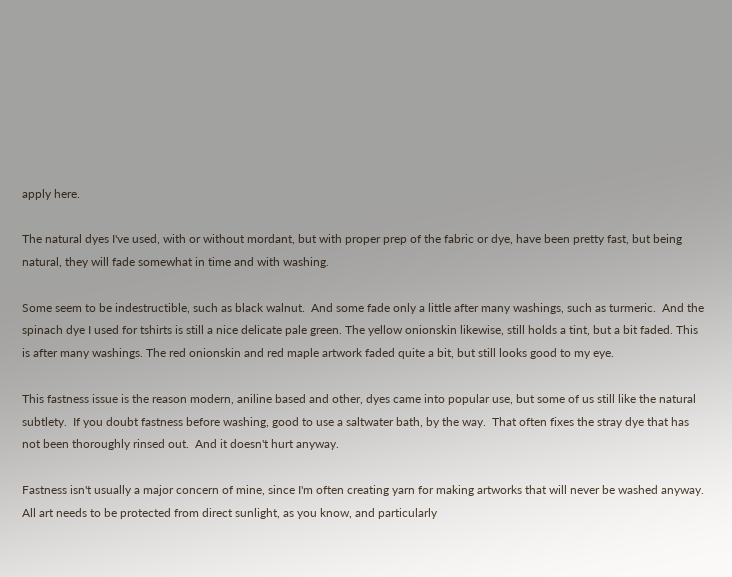apply here.

The natural dyes I've used, with or without mordant, but with proper prep of the fabric or dye, have been pretty fast, but being natural, they will fade somewhat in time and with washing.

Some seem to be indestructible, such as black walnut.  And some fade only a little after many washings, such as turmeric.  And the spinach dye I used for tshirts is still a nice delicate pale green. The yellow onionskin likewise, still holds a tint, but a bit faded. This is after many washings. The red onionskin and red maple artwork faded quite a bit, but still looks good to my eye.

This fastness issue is the reason modern, aniline based and other, dyes came into popular use, but some of us still like the natural subtlety.  If you doubt fastness before washing, good to use a saltwater bath, by the way.  That often fixes the stray dye that has not been thoroughly rinsed out.  And it doesn't hurt anyway.

Fastness isn't usually a major concern of mine, since I'm often creating yarn for making artworks that will never be washed anyway.  All art needs to be protected from direct sunlight, as you know, and particularly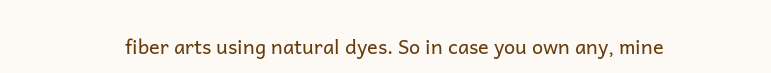fiber arts using natural dyes. So in case you own any, mine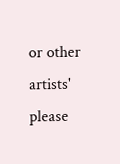or other artists' please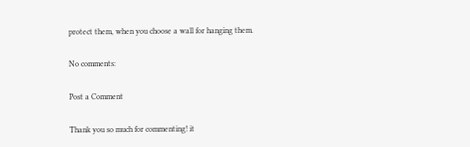protect them, when you choose a wall for hanging them.

No comments:

Post a Comment

Thank you so much for commenting! it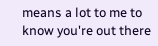means a lot to me to know you're out there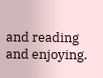and reading and enjoying.